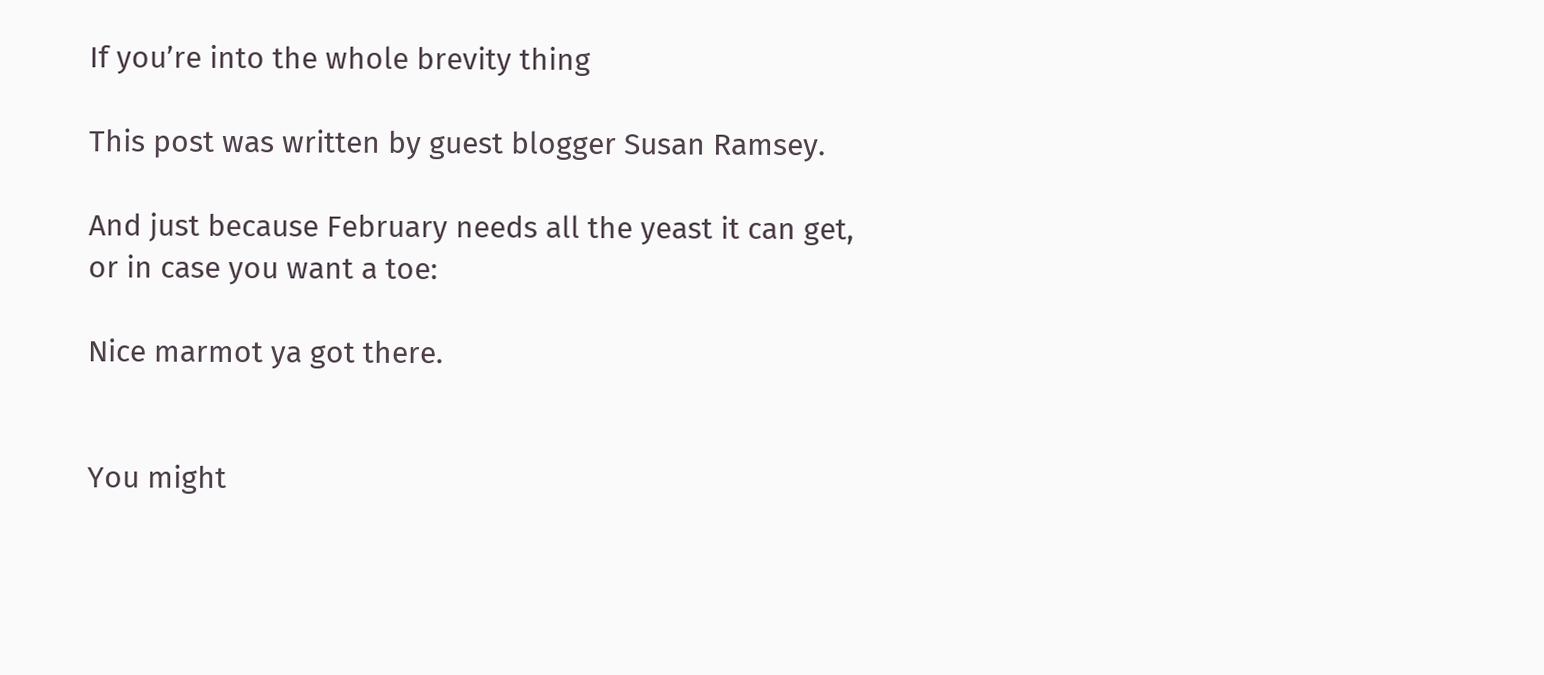If you’re into the whole brevity thing

This post was written by guest blogger Susan Ramsey.

And just because February needs all the yeast it can get,
or in case you want a toe:

Nice marmot ya got there.


You might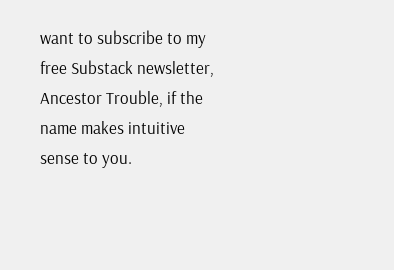want to subscribe to my free Substack newsletter, Ancestor Trouble, if the name makes intuitive sense to you.